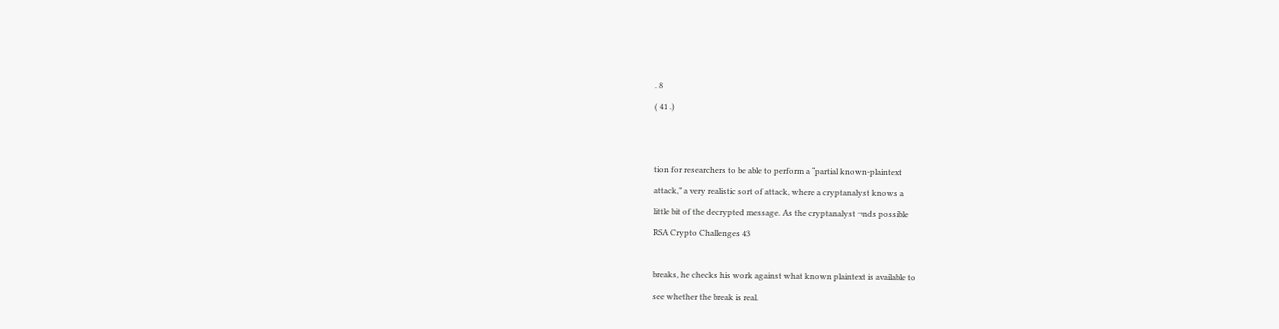. 8
( 41 .)


tion for researchers to be able to perform a “partial known-plaintext
attack,” a very realistic sort of attack, where a cryptanalyst knows a
little bit of the decrypted message. As the cryptanalyst ¬nds possible
RSA Crypto Challenges 43

breaks, he checks his work against what known plaintext is available to
see whether the break is real.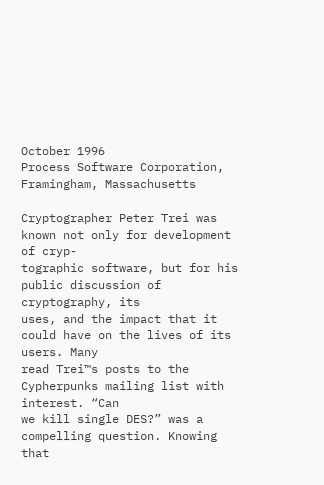October 1996
Process Software Corporation, Framingham, Massachusetts

Cryptographer Peter Trei was known not only for development of cryp-
tographic software, but for his public discussion of cryptography, its
uses, and the impact that it could have on the lives of its users. Many
read Trei™s posts to the Cypherpunks mailing list with interest. “Can
we kill single DES?” was a compelling question. Knowing that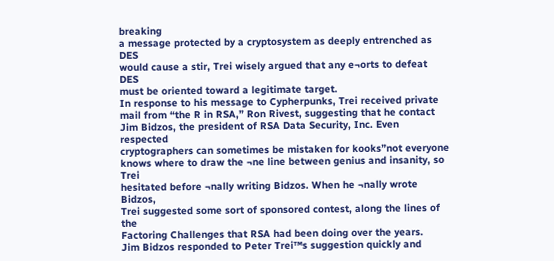breaking
a message protected by a cryptosystem as deeply entrenched as DES
would cause a stir, Trei wisely argued that any e¬orts to defeat DES
must be oriented toward a legitimate target.
In response to his message to Cypherpunks, Trei received private
mail from “the R in RSA,” Ron Rivest, suggesting that he contact
Jim Bidzos, the president of RSA Data Security, Inc. Even respected
cryptographers can sometimes be mistaken for kooks”not everyone
knows where to draw the ¬ne line between genius and insanity, so Trei
hesitated before ¬nally writing Bidzos. When he ¬nally wrote Bidzos,
Trei suggested some sort of sponsored contest, along the lines of the
Factoring Challenges that RSA had been doing over the years.
Jim Bidzos responded to Peter Trei™s suggestion quickly and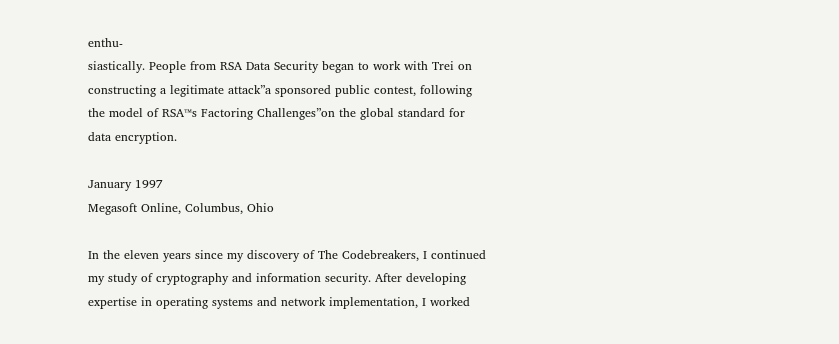enthu-
siastically. People from RSA Data Security began to work with Trei on
constructing a legitimate attack”a sponsored public contest, following
the model of RSA™s Factoring Challenges”on the global standard for
data encryption.

January 1997
Megasoft Online, Columbus, Ohio

In the eleven years since my discovery of The Codebreakers, I continued
my study of cryptography and information security. After developing
expertise in operating systems and network implementation, I worked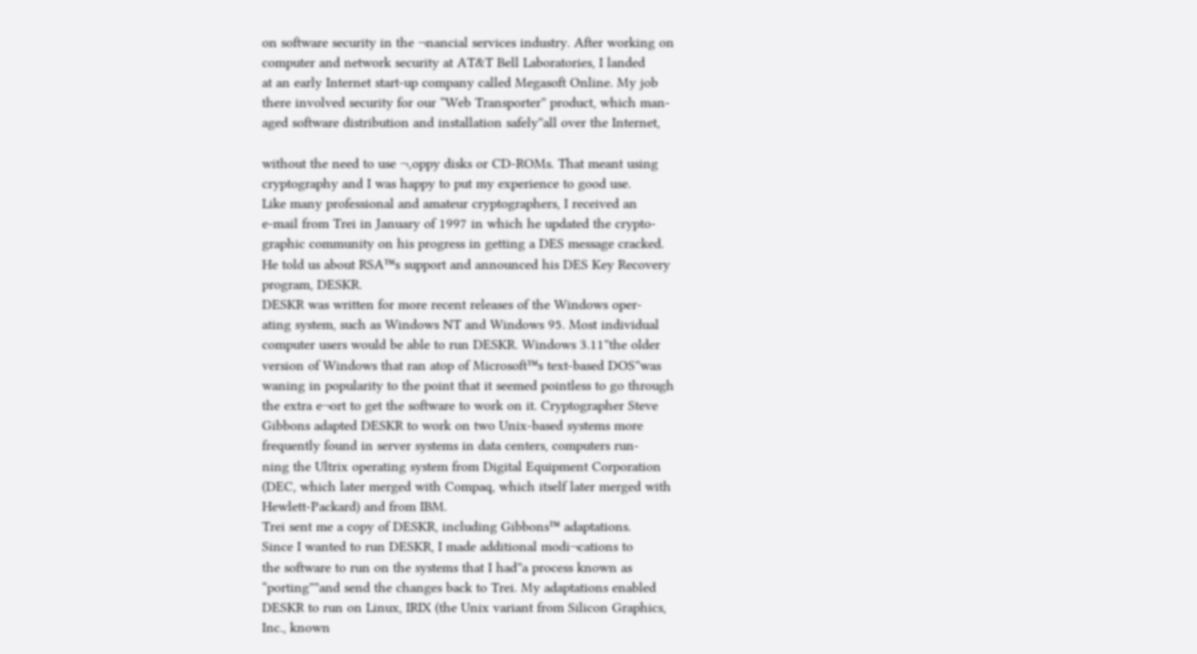on software security in the ¬nancial services industry. After working on
computer and network security at AT&T Bell Laboratories, I landed
at an early Internet start-up company called Megasoft Online. My job
there involved security for our “Web Transporter” product, which man-
aged software distribution and installation safely”all over the Internet,

without the need to use ¬‚oppy disks or CD-ROMs. That meant using
cryptography and I was happy to put my experience to good use.
Like many professional and amateur cryptographers, I received an
e-mail from Trei in January of 1997 in which he updated the crypto-
graphic community on his progress in getting a DES message cracked.
He told us about RSA™s support and announced his DES Key Recovery
program, DESKR.
DESKR was written for more recent releases of the Windows oper-
ating system, such as Windows NT and Windows 95. Most individual
computer users would be able to run DESKR. Windows 3.11”the older
version of Windows that ran atop of Microsoft™s text-based DOS”was
waning in popularity to the point that it seemed pointless to go through
the extra e¬ort to get the software to work on it. Cryptographer Steve
Gibbons adapted DESKR to work on two Unix-based systems more
frequently found in server systems in data centers, computers run-
ning the Ultrix operating system from Digital Equipment Corporation
(DEC, which later merged with Compaq, which itself later merged with
Hewlett-Packard) and from IBM.
Trei sent me a copy of DESKR, including Gibbons™ adaptations.
Since I wanted to run DESKR, I made additional modi¬cations to
the software to run on the systems that I had”a process known as
“porting””and send the changes back to Trei. My adaptations enabled
DESKR to run on Linux, IRIX (the Unix variant from Silicon Graphics,
Inc., known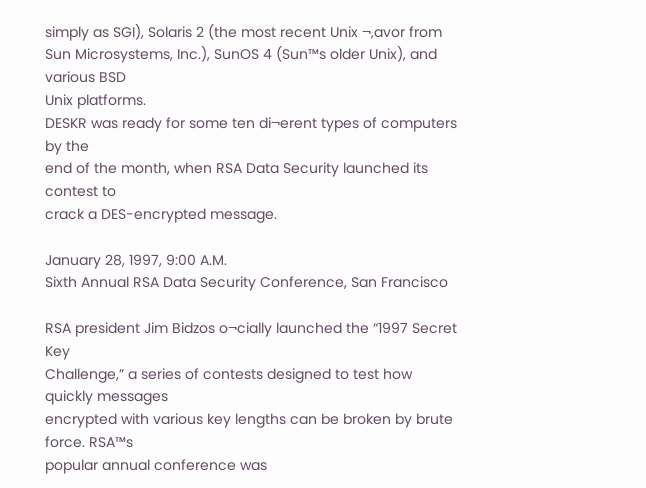simply as SGI), Solaris 2 (the most recent Unix ¬‚avor from
Sun Microsystems, Inc.), SunOS 4 (Sun™s older Unix), and various BSD
Unix platforms.
DESKR was ready for some ten di¬erent types of computers by the
end of the month, when RSA Data Security launched its contest to
crack a DES-encrypted message.

January 28, 1997, 9:00 A.M.
Sixth Annual RSA Data Security Conference, San Francisco

RSA president Jim Bidzos o¬cially launched the “1997 Secret Key
Challenge,” a series of contests designed to test how quickly messages
encrypted with various key lengths can be broken by brute force. RSA™s
popular annual conference was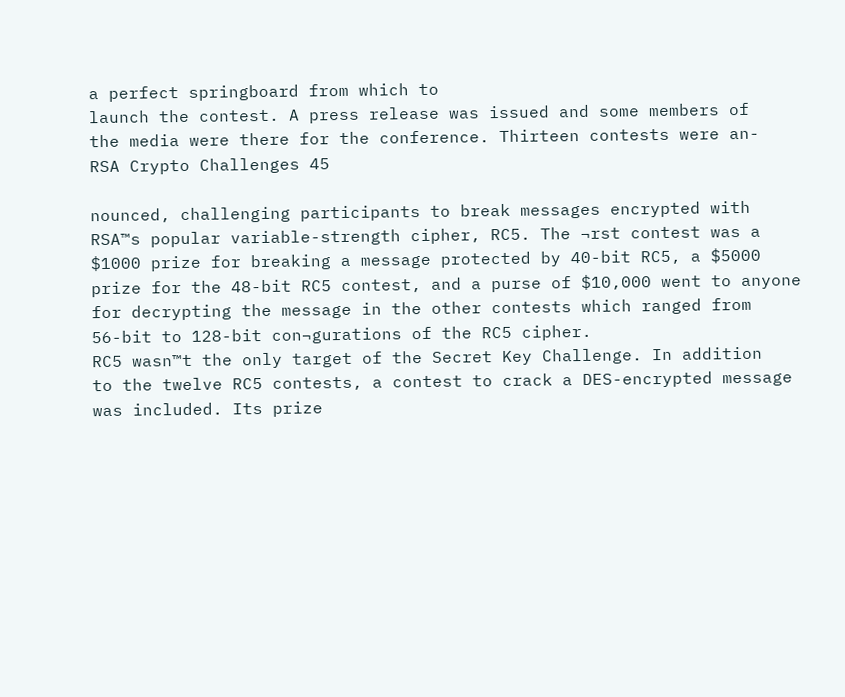a perfect springboard from which to
launch the contest. A press release was issued and some members of
the media were there for the conference. Thirteen contests were an-
RSA Crypto Challenges 45

nounced, challenging participants to break messages encrypted with
RSA™s popular variable-strength cipher, RC5. The ¬rst contest was a
$1000 prize for breaking a message protected by 40-bit RC5, a $5000
prize for the 48-bit RC5 contest, and a purse of $10,000 went to anyone
for decrypting the message in the other contests which ranged from
56-bit to 128-bit con¬gurations of the RC5 cipher.
RC5 wasn™t the only target of the Secret Key Challenge. In addition
to the twelve RC5 contests, a contest to crack a DES-encrypted message
was included. Its prize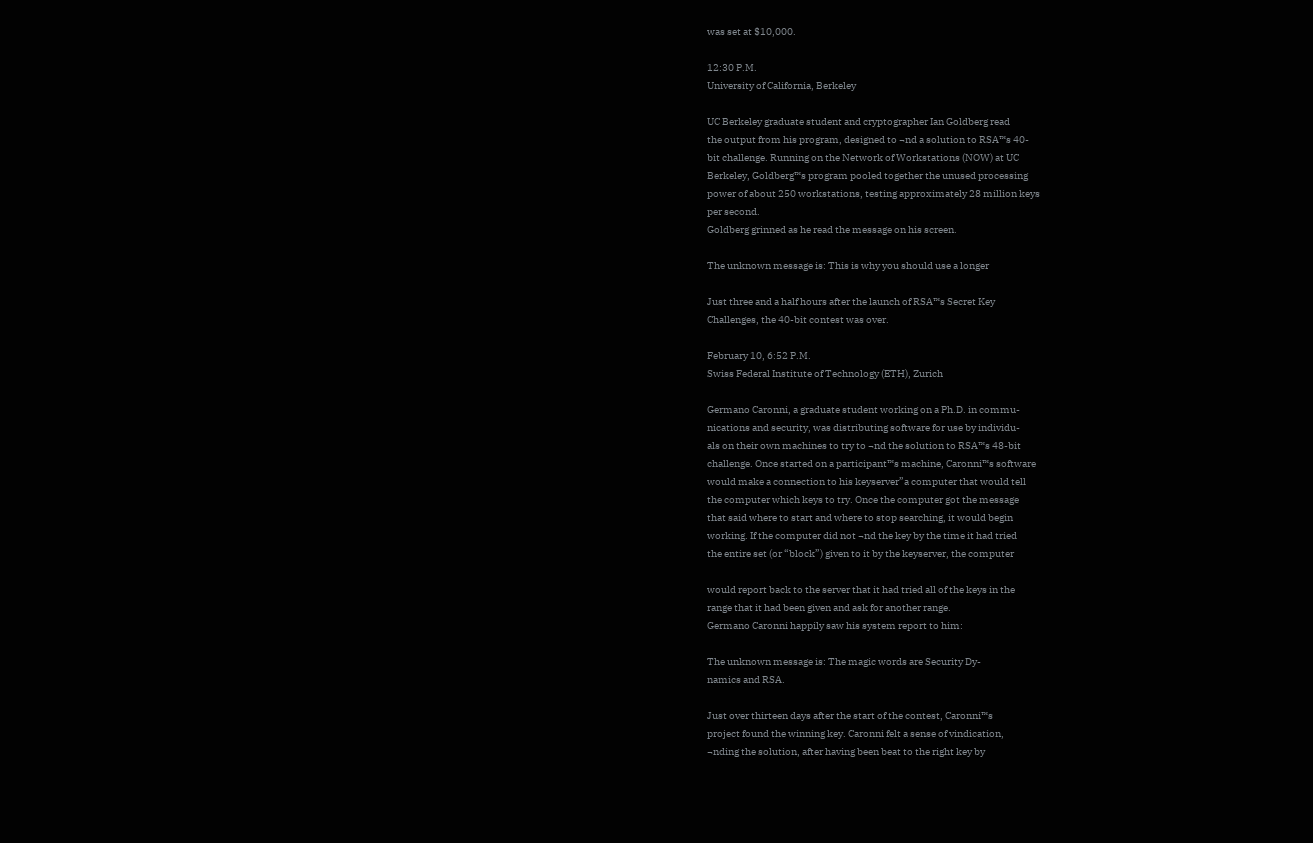was set at $10,000.

12:30 P.M.
University of California, Berkeley

UC Berkeley graduate student and cryptographer Ian Goldberg read
the output from his program, designed to ¬nd a solution to RSA™s 40-
bit challenge. Running on the Network of Workstations (NOW) at UC
Berkeley, Goldberg™s program pooled together the unused processing
power of about 250 workstations, testing approximately 28 million keys
per second.
Goldberg grinned as he read the message on his screen.

The unknown message is: This is why you should use a longer

Just three and a half hours after the launch of RSA™s Secret Key
Challenges, the 40-bit contest was over.

February 10, 6:52 P.M.
Swiss Federal Institute of Technology (ETH), Zurich

Germano Caronni, a graduate student working on a Ph.D. in commu-
nications and security, was distributing software for use by individu-
als on their own machines to try to ¬nd the solution to RSA™s 48-bit
challenge. Once started on a participant™s machine, Caronni™s software
would make a connection to his keyserver”a computer that would tell
the computer which keys to try. Once the computer got the message
that said where to start and where to stop searching, it would begin
working. If the computer did not ¬nd the key by the time it had tried
the entire set (or “block”) given to it by the keyserver, the computer

would report back to the server that it had tried all of the keys in the
range that it had been given and ask for another range.
Germano Caronni happily saw his system report to him:

The unknown message is: The magic words are Security Dy-
namics and RSA.

Just over thirteen days after the start of the contest, Caronni™s
project found the winning key. Caronni felt a sense of vindication,
¬nding the solution, after having been beat to the right key by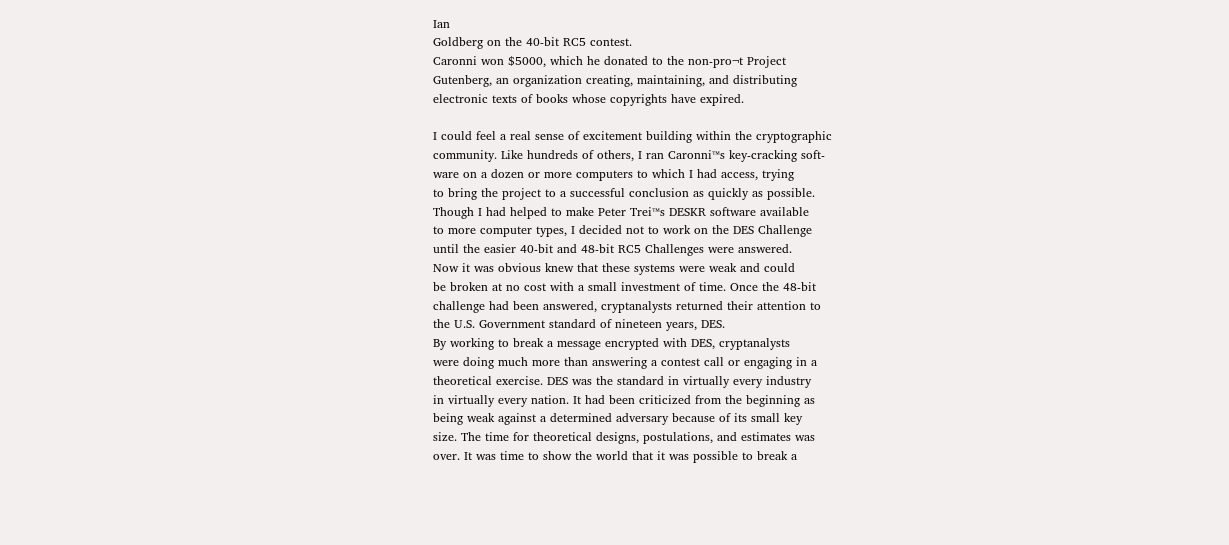Ian
Goldberg on the 40-bit RC5 contest.
Caronni won $5000, which he donated to the non-pro¬t Project
Gutenberg, an organization creating, maintaining, and distributing
electronic texts of books whose copyrights have expired.

I could feel a real sense of excitement building within the cryptographic
community. Like hundreds of others, I ran Caronni™s key-cracking soft-
ware on a dozen or more computers to which I had access, trying
to bring the project to a successful conclusion as quickly as possible.
Though I had helped to make Peter Trei™s DESKR software available
to more computer types, I decided not to work on the DES Challenge
until the easier 40-bit and 48-bit RC5 Challenges were answered.
Now it was obvious knew that these systems were weak and could
be broken at no cost with a small investment of time. Once the 48-bit
challenge had been answered, cryptanalysts returned their attention to
the U.S. Government standard of nineteen years, DES.
By working to break a message encrypted with DES, cryptanalysts
were doing much more than answering a contest call or engaging in a
theoretical exercise. DES was the standard in virtually every industry
in virtually every nation. It had been criticized from the beginning as
being weak against a determined adversary because of its small key
size. The time for theoretical designs, postulations, and estimates was
over. It was time to show the world that it was possible to break a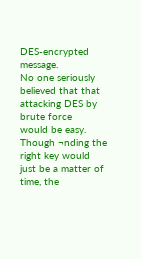DES-encrypted message.
No one seriously believed that that attacking DES by brute force
would be easy. Though ¬nding the right key would just be a matter of
time, the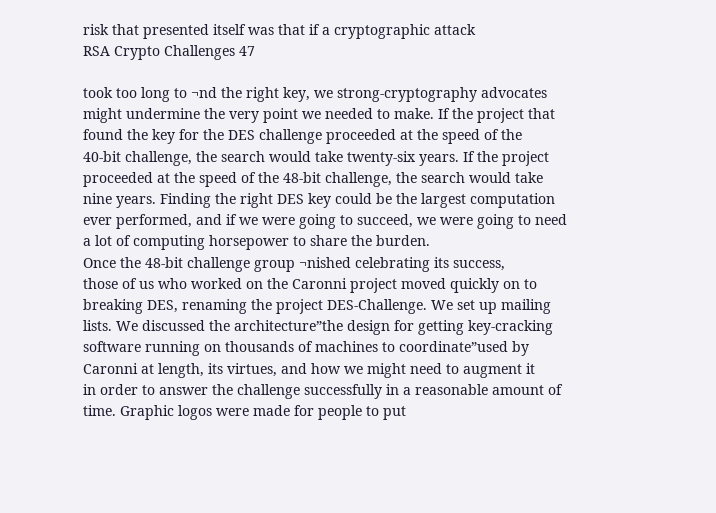risk that presented itself was that if a cryptographic attack
RSA Crypto Challenges 47

took too long to ¬nd the right key, we strong-cryptography advocates
might undermine the very point we needed to make. If the project that
found the key for the DES challenge proceeded at the speed of the
40-bit challenge, the search would take twenty-six years. If the project
proceeded at the speed of the 48-bit challenge, the search would take
nine years. Finding the right DES key could be the largest computation
ever performed, and if we were going to succeed, we were going to need
a lot of computing horsepower to share the burden.
Once the 48-bit challenge group ¬nished celebrating its success,
those of us who worked on the Caronni project moved quickly on to
breaking DES, renaming the project DES-Challenge. We set up mailing
lists. We discussed the architecture”the design for getting key-cracking
software running on thousands of machines to coordinate”used by
Caronni at length, its virtues, and how we might need to augment it
in order to answer the challenge successfully in a reasonable amount of
time. Graphic logos were made for people to put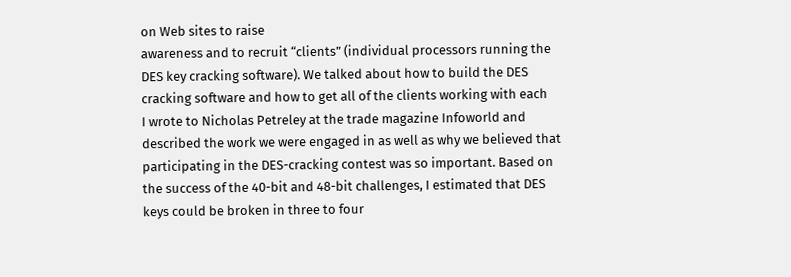on Web sites to raise
awareness and to recruit “clients” (individual processors running the
DES key cracking software). We talked about how to build the DES
cracking software and how to get all of the clients working with each
I wrote to Nicholas Petreley at the trade magazine Infoworld and
described the work we were engaged in as well as why we believed that
participating in the DES-cracking contest was so important. Based on
the success of the 40-bit and 48-bit challenges, I estimated that DES
keys could be broken in three to four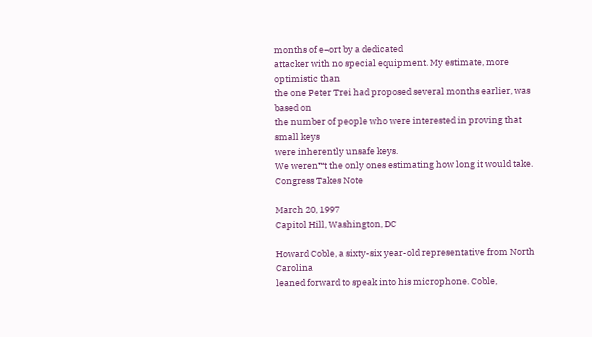months of e¬ort by a dedicated
attacker with no special equipment. My estimate, more optimistic than
the one Peter Trei had proposed several months earlier, was based on
the number of people who were interested in proving that small keys
were inherently unsafe keys.
We weren™t the only ones estimating how long it would take.
Congress Takes Note

March 20, 1997
Capitol Hill, Washington, DC

Howard Coble, a sixty-six year-old representative from North Carolina
leaned forward to speak into his microphone. Coble,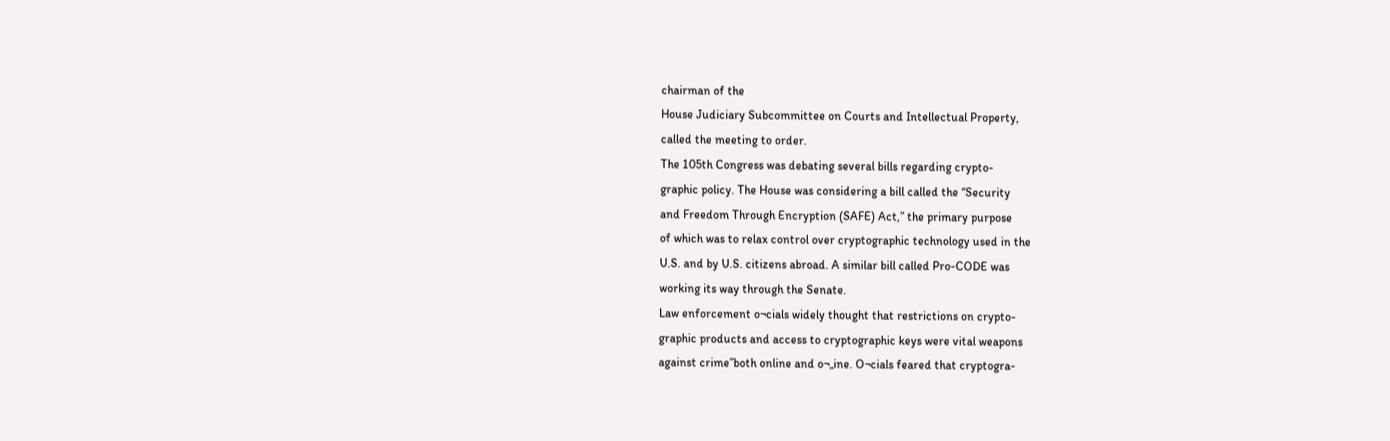chairman of the
House Judiciary Subcommittee on Courts and Intellectual Property,
called the meeting to order.
The 105th Congress was debating several bills regarding crypto-
graphic policy. The House was considering a bill called the “Security
and Freedom Through Encryption (SAFE) Act,” the primary purpose
of which was to relax control over cryptographic technology used in the
U.S. and by U.S. citizens abroad. A similar bill called Pro-CODE was
working its way through the Senate.
Law enforcement o¬cials widely thought that restrictions on crypto-
graphic products and access to cryptographic keys were vital weapons
against crime”both online and o¬„ine. O¬cials feared that cryptogra-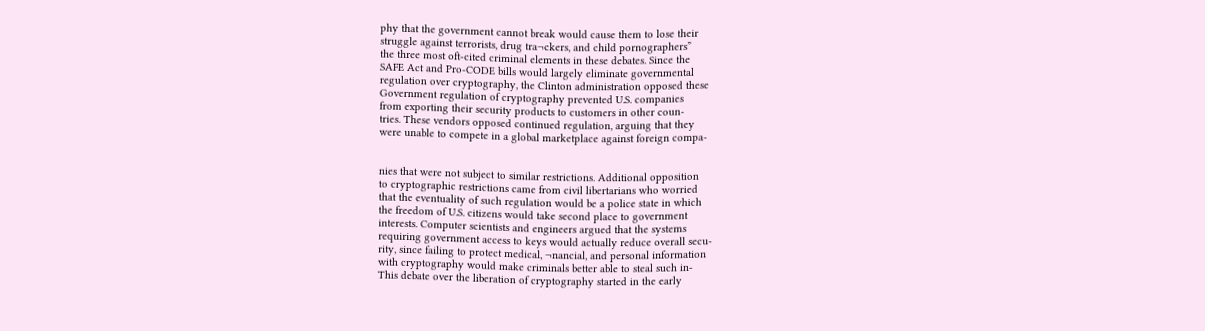phy that the government cannot break would cause them to lose their
struggle against terrorists, drug tra¬ckers, and child pornographers”
the three most oft-cited criminal elements in these debates. Since the
SAFE Act and Pro-CODE bills would largely eliminate governmental
regulation over cryptography, the Clinton administration opposed these
Government regulation of cryptography prevented U.S. companies
from exporting their security products to customers in other coun-
tries. These vendors opposed continued regulation, arguing that they
were unable to compete in a global marketplace against foreign compa-


nies that were not subject to similar restrictions. Additional opposition
to cryptographic restrictions came from civil libertarians who worried
that the eventuality of such regulation would be a police state in which
the freedom of U.S. citizens would take second place to government
interests. Computer scientists and engineers argued that the systems
requiring government access to keys would actually reduce overall secu-
rity, since failing to protect medical, ¬nancial, and personal information
with cryptography would make criminals better able to steal such in-
This debate over the liberation of cryptography started in the early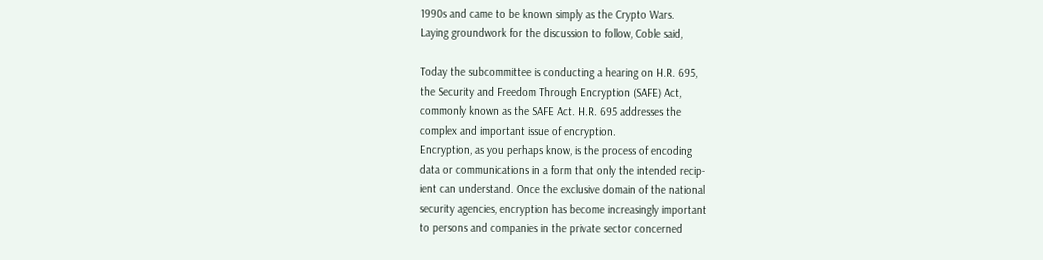1990s and came to be known simply as the Crypto Wars.
Laying groundwork for the discussion to follow, Coble said,

Today the subcommittee is conducting a hearing on H.R. 695,
the Security and Freedom Through Encryption (SAFE) Act,
commonly known as the SAFE Act. H.R. 695 addresses the
complex and important issue of encryption.
Encryption, as you perhaps know, is the process of encoding
data or communications in a form that only the intended recip-
ient can understand. Once the exclusive domain of the national
security agencies, encryption has become increasingly important
to persons and companies in the private sector concerned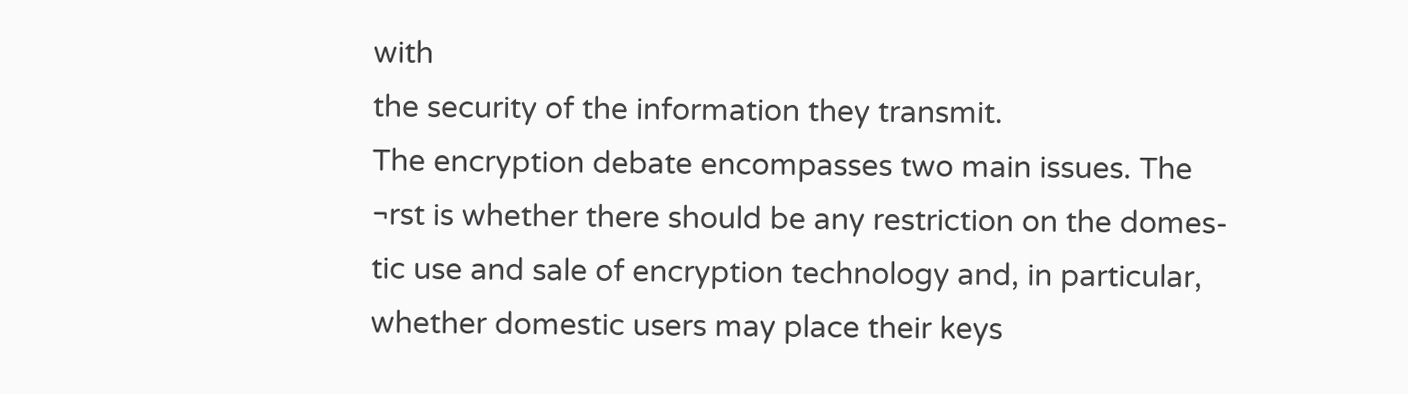with
the security of the information they transmit.
The encryption debate encompasses two main issues. The
¬rst is whether there should be any restriction on the domes-
tic use and sale of encryption technology and, in particular,
whether domestic users may place their keys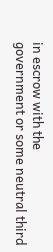in escrow with the
government or some neutral third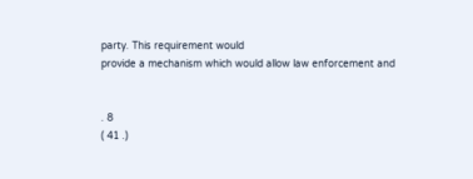party. This requirement would
provide a mechanism which would allow law enforcement and


. 8
( 41 .)